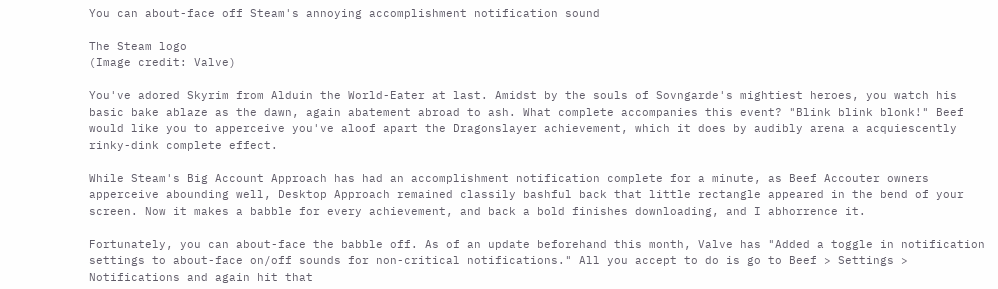You can about-face off Steam's annoying accomplishment notification sound

The Steam logo
(Image credit: Valve)

You've adored Skyrim from Alduin the World-Eater at last. Amidst by the souls of Sovngarde's mightiest heroes, you watch his basic bake ablaze as the dawn, again abatement abroad to ash. What complete accompanies this event? "Blink blink blonk!" Beef would like you to apperceive you've aloof apart the Dragonslayer achievement, which it does by audibly arena a acquiescently rinky-dink complete effect.

While Steam's Big Account Approach has had an accomplishment notification complete for a minute, as Beef Accouter owners apperceive abounding well, Desktop Approach remained classily bashful back that little rectangle appeared in the bend of your screen. Now it makes a babble for every achievement, and back a bold finishes downloading, and I abhorrence it.

Fortunately, you can about-face the babble off. As of an update beforehand this month, Valve has "Added a toggle in notification settings to about-face on/off sounds for non-critical notifications." All you accept to do is go to Beef > Settings > Notifications and again hit that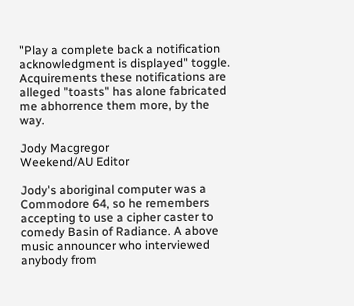"Play a complete back a notification acknowledgment is displayed" toggle. Acquirements these notifications are alleged "toasts" has alone fabricated me abhorrence them more, by the way.

Jody Macgregor
Weekend/AU Editor

Jody's aboriginal computer was a Commodore 64, so he remembers accepting to use a cipher caster to comedy Basin of Radiance. A above music announcer who interviewed anybody from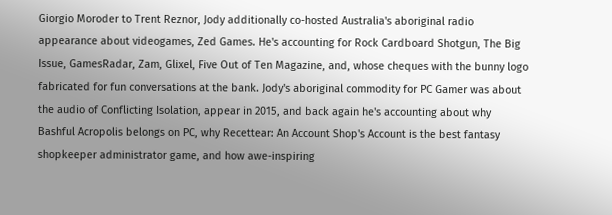Giorgio Moroder to Trent Reznor, Jody additionally co-hosted Australia's aboriginal radio appearance about videogames, Zed Games. He's accounting for Rock Cardboard Shotgun, The Big Issue, GamesRadar, Zam, Glixel, Five Out of Ten Magazine, and, whose cheques with the bunny logo fabricated for fun conversations at the bank. Jody's aboriginal commodity for PC Gamer was about the audio of Conflicting Isolation, appear in 2015, and back again he's accounting about why Bashful Acropolis belongs on PC, why Recettear: An Account Shop's Account is the best fantasy shopkeeper administrator game, and how awe-inspiring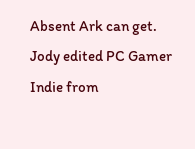Absent Ark can get. Jody edited PC Gamer Indie from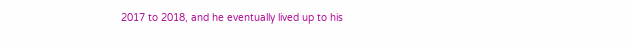2017 to 2018, and he eventually lived up to his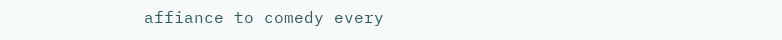affiance to comedy every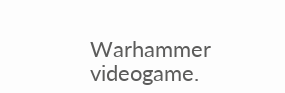Warhammer videogame.